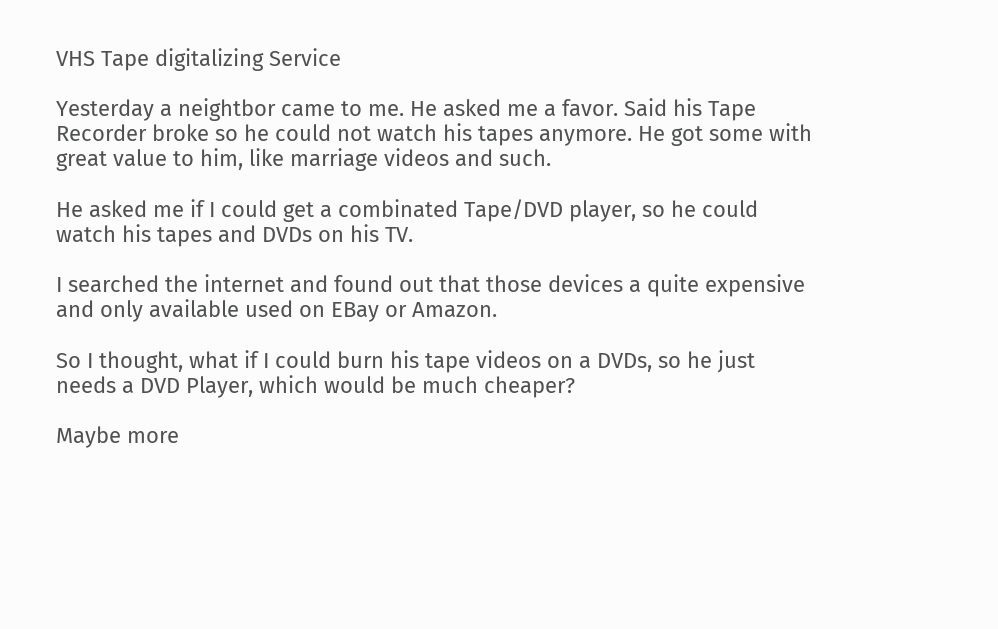VHS Tape digitalizing Service

Yesterday a neightbor came to me. He asked me a favor. Said his Tape Recorder broke so he could not watch his tapes anymore. He got some with great value to him, like marriage videos and such.

He asked me if I could get a combinated Tape/DVD player, so he could watch his tapes and DVDs on his TV.

I searched the internet and found out that those devices a quite expensive and only available used on EBay or Amazon.

So I thought, what if I could burn his tape videos on a DVDs, so he just needs a DVD Player, which would be much cheaper?

Maybe more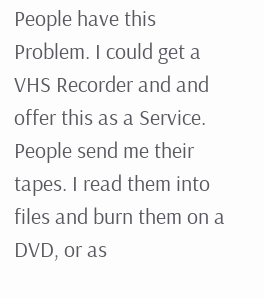People have this Problem. I could get a VHS Recorder and and offer this as a Service. People send me their tapes. I read them into files and burn them on a DVD, or as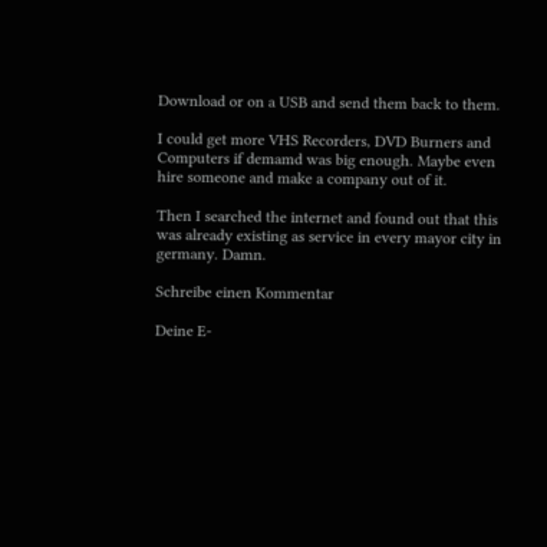Download or on a USB and send them back to them.

I could get more VHS Recorders, DVD Burners and Computers if demamd was big enough. Maybe even hire someone and make a company out of it.

Then I searched the internet and found out that this was already existing as service in every mayor city in germany. Damn.

Schreibe einen Kommentar

Deine E-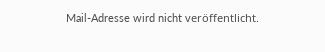Mail-Adresse wird nicht veröffentlicht.